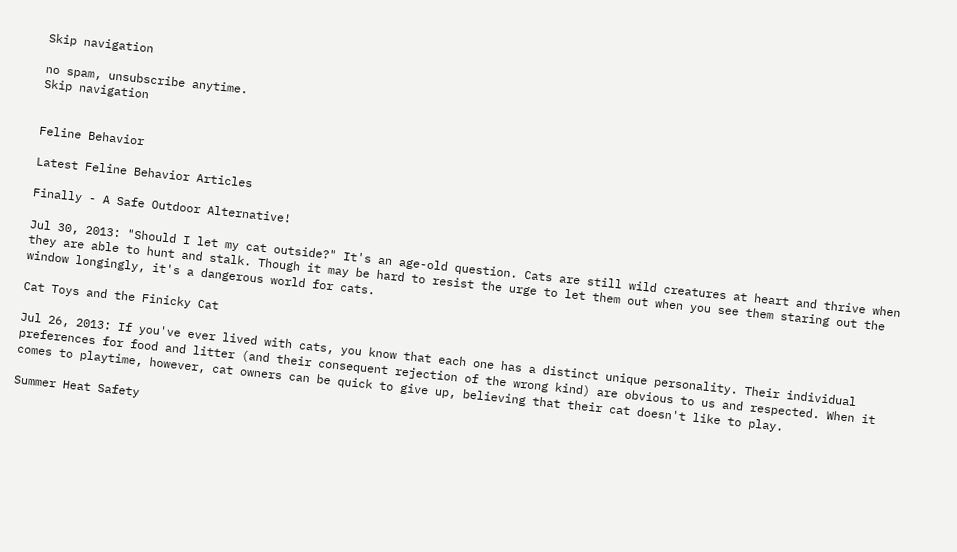Skip navigation

no spam, unsubscribe anytime.
Skip navigation


Feline Behavior

Latest Feline Behavior Articles

Finally - A Safe Outdoor Alternative!

Jul 30, 2013: "Should I let my cat outside?" It's an age-old question. Cats are still wild creatures at heart and thrive when they are able to hunt and stalk. Though it may be hard to resist the urge to let them out when you see them staring out the window longingly, it's a dangerous world for cats.

Cat Toys and the Finicky Cat

Jul 26, 2013: If you've ever lived with cats, you know that each one has a distinct unique personality. Their individual preferences for food and litter (and their consequent rejection of the wrong kind) are obvious to us and respected. When it comes to playtime, however, cat owners can be quick to give up, believing that their cat doesn't like to play.

Summer Heat Safety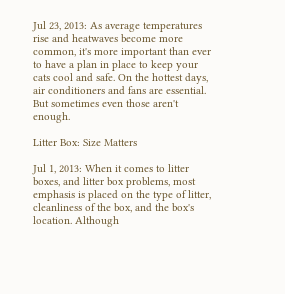Jul 23, 2013: As average temperatures rise and heatwaves become more common, it's more important than ever to have a plan in place to keep your cats cool and safe. On the hottest days, air conditioners and fans are essential. But sometimes even those aren't enough.

Litter Box: Size Matters

Jul 1, 2013: When it comes to litter boxes, and litter box problems, most emphasis is placed on the type of litter, cleanliness of the box, and the box's location. Although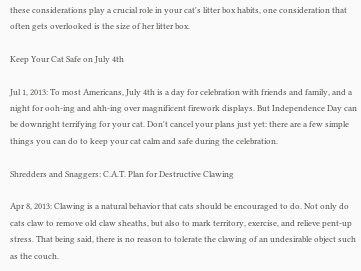these considerations play a crucial role in your cat's litter box habits, one consideration that often gets overlooked is the size of her litter box.

Keep Your Cat Safe on July 4th

Jul 1, 2013: To most Americans, July 4th is a day for celebration with friends and family, and a night for ooh-ing and ahh-ing over magnificent firework displays. But Independence Day can be downright terrifying for your cat. Don't cancel your plans just yet: there are a few simple things you can do to keep your cat calm and safe during the celebration.

Shredders and Snaggers: C.A.T. Plan for Destructive Clawing

Apr 8, 2013: Clawing is a natural behavior that cats should be encouraged to do. Not only do cats claw to remove old claw sheaths, but also to mark territory, exercise, and relieve pent-up stress. That being said, there is no reason to tolerate the clawing of an undesirable object such as the couch.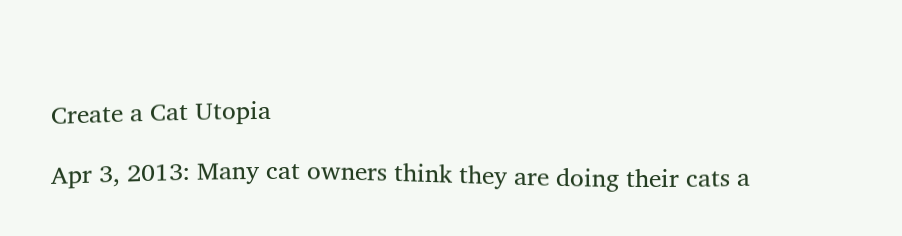Create a Cat Utopia

Apr 3, 2013: Many cat owners think they are doing their cats a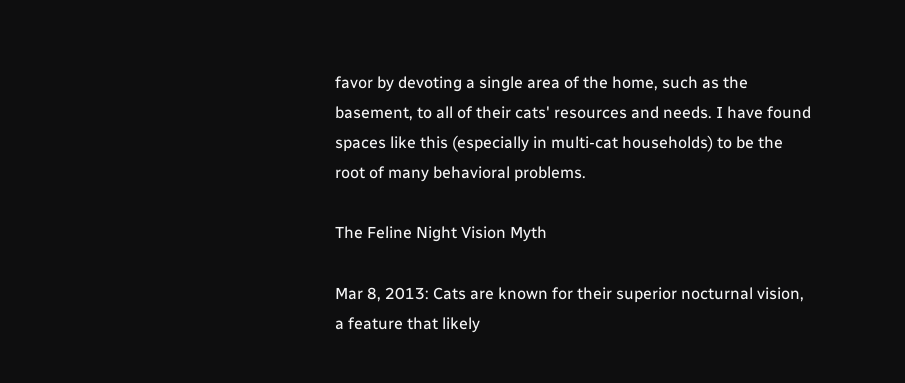favor by devoting a single area of the home, such as the basement, to all of their cats' resources and needs. I have found spaces like this (especially in multi-cat households) to be the root of many behavioral problems.

The Feline Night Vision Myth

Mar 8, 2013: Cats are known for their superior nocturnal vision, a feature that likely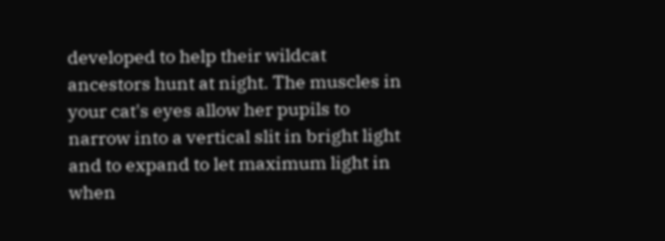developed to help their wildcat ancestors hunt at night. The muscles in your cat's eyes allow her pupils to narrow into a vertical slit in bright light and to expand to let maximum light in when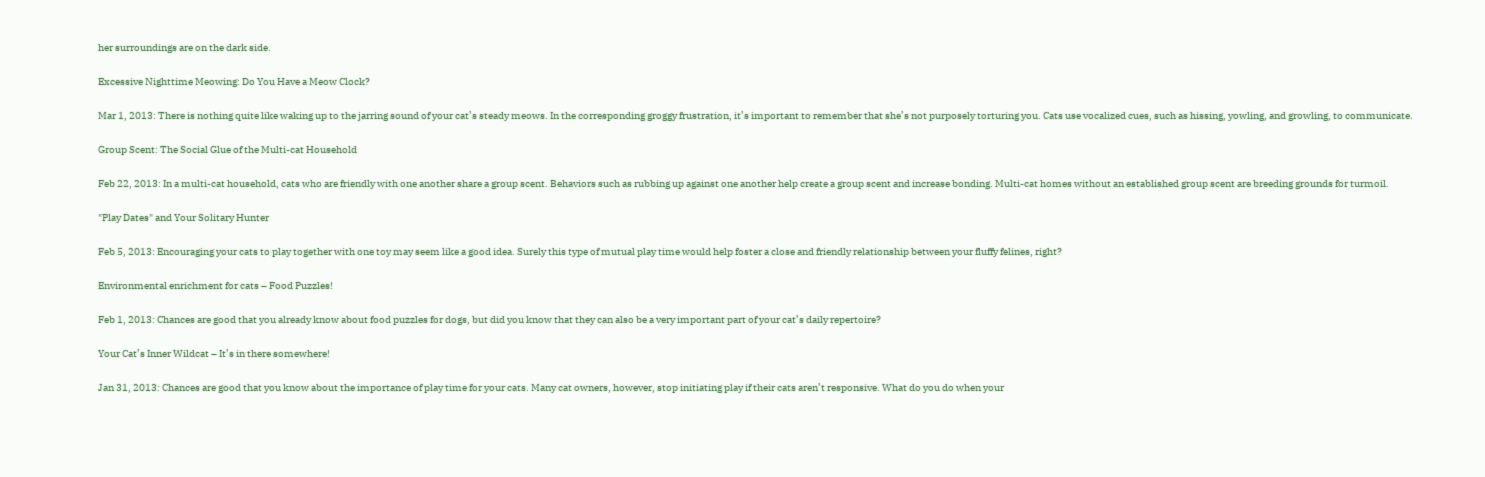her surroundings are on the dark side.

Excessive Nighttime Meowing: Do You Have a Meow Clock?

Mar 1, 2013: There is nothing quite like waking up to the jarring sound of your cat’s steady meows. In the corresponding groggy frustration, it’s important to remember that she’s not purposely torturing you. Cats use vocalized cues, such as hissing, yowling, and growling, to communicate.

Group Scent: The Social Glue of the Multi-cat Household

Feb 22, 2013: In a multi-cat household, cats who are friendly with one another share a group scent. Behaviors such as rubbing up against one another help create a group scent and increase bonding. Multi-cat homes without an established group scent are breeding grounds for turmoil.

"Play Dates" and Your Solitary Hunter

Feb 5, 2013: Encouraging your cats to play together with one toy may seem like a good idea. Surely this type of mutual play time would help foster a close and friendly relationship between your fluffy felines, right?

Environmental enrichment for cats – Food Puzzles!

Feb 1, 2013: Chances are good that you already know about food puzzles for dogs, but did you know that they can also be a very important part of your cat’s daily repertoire?

Your Cat’s Inner Wildcat – It’s in there somewhere!

Jan 31, 2013: Chances are good that you know about the importance of play time for your cats. Many cat owners, however, stop initiating play if their cats aren’t responsive. What do you do when your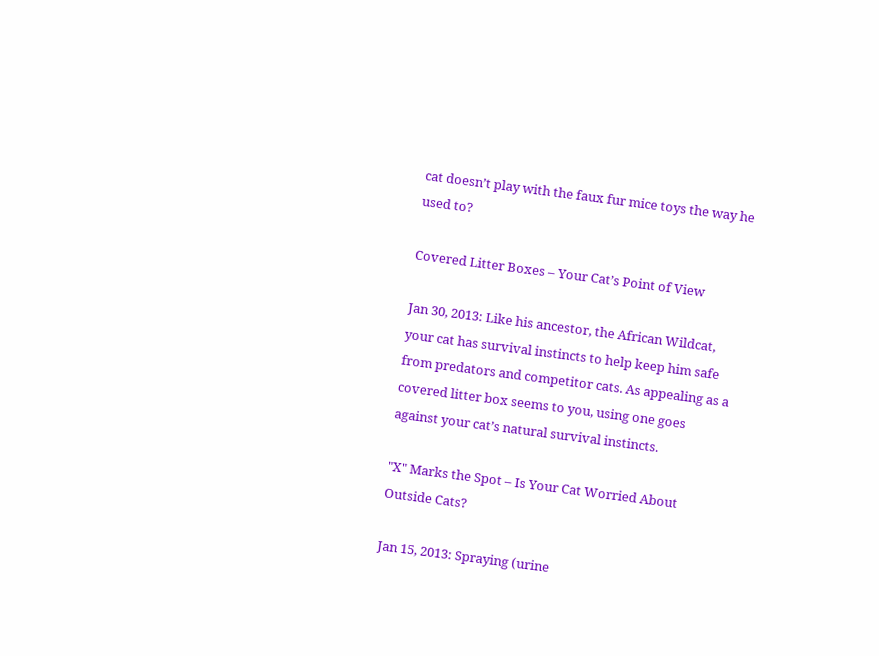cat doesn’t play with the faux fur mice toys the way he used to?

Covered Litter Boxes – Your Cat’s Point of View

Jan 30, 2013: Like his ancestor, the African Wildcat, your cat has survival instincts to help keep him safe from predators and competitor cats. As appealing as a covered litter box seems to you, using one goes against your cat’s natural survival instincts.

"X" Marks the Spot – Is Your Cat Worried About Outside Cats?

Jan 15, 2013: Spraying (urine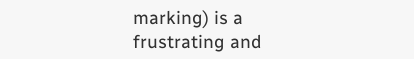marking) is a frustrating and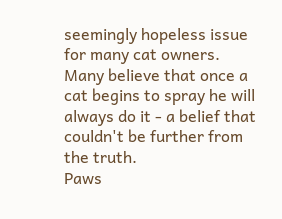seemingly hopeless issue for many cat owners. Many believe that once a cat begins to spray he will always do it - a belief that couldn't be further from the truth.
Paws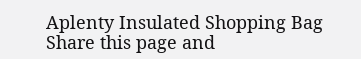Aplenty Insulated Shopping Bag
Share this page and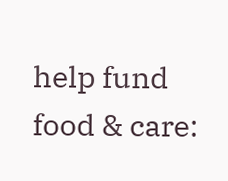help fund food & care: